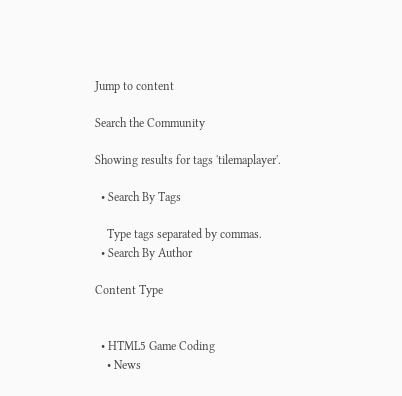Jump to content

Search the Community

Showing results for tags 'tilemaplayer'.

  • Search By Tags

    Type tags separated by commas.
  • Search By Author

Content Type


  • HTML5 Game Coding
    • News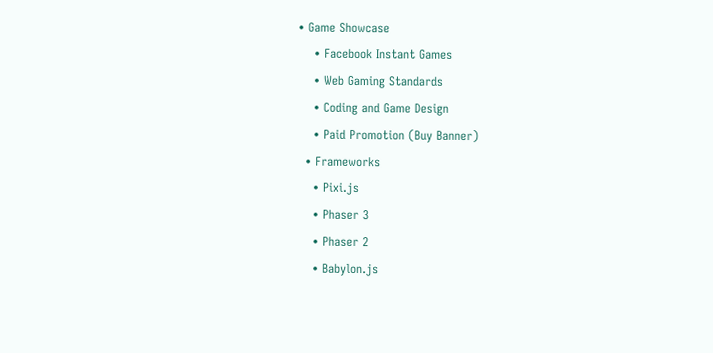• Game Showcase
    • Facebook Instant Games
    • Web Gaming Standards
    • Coding and Game Design
    • Paid Promotion (Buy Banner)
  • Frameworks
    • Pixi.js
    • Phaser 3
    • Phaser 2
    • Babylon.js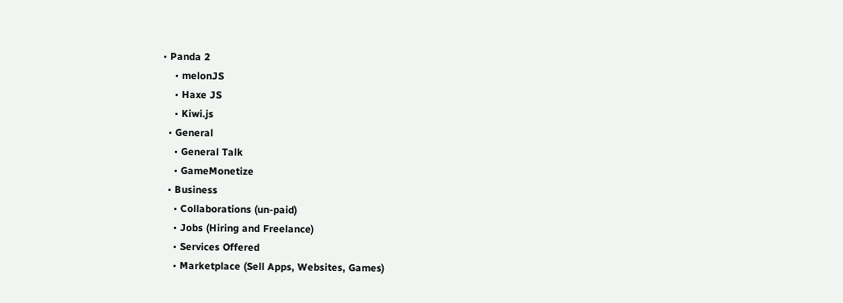• Panda 2
    • melonJS
    • Haxe JS
    • Kiwi.js
  • General
    • General Talk
    • GameMonetize
  • Business
    • Collaborations (un-paid)
    • Jobs (Hiring and Freelance)
    • Services Offered
    • Marketplace (Sell Apps, Websites, Games)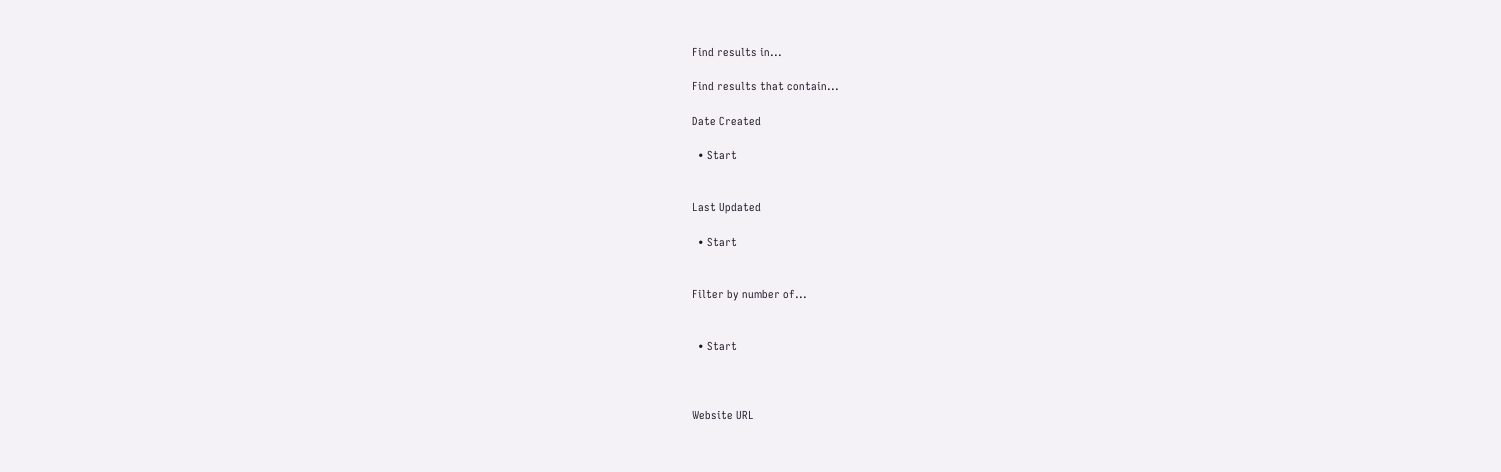Find results in...

Find results that contain...

Date Created

  • Start


Last Updated

  • Start


Filter by number of...


  • Start



Website URL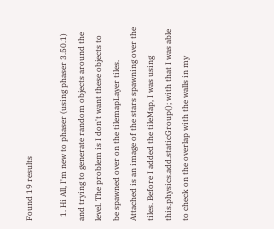Found 19 results

  1. Hi All, I'm new to phaser (using phaser 3.50.1) and trying to generate random objects around the level. The problem is I don't want these objects to be spawned over on the tilemapLayer tiles. Attached is an image of the stars spawning over the tiles. Before I added the tileMap, I was using this.physics.add.staticGroup(); with that I was able to check on the overlap with the walls in my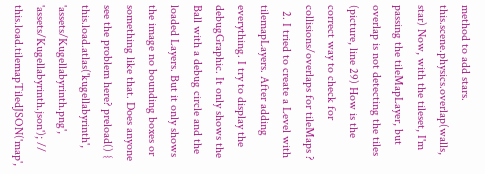method to add stars. this.scene.physics.overlap(walls, star) Now, with the tileset, I'm passing the tileMapLayer, but overlap is not detecting the tiles (picture, line 29) How is the correct way to check for collisions/overlaps for tileMaps ?
  2. I tried to create a Level with tilemapLayers. After adding everything. I try to display the debugGraphic. It only shows the Ball with a debug circle and the loaded Layers. But it only shows the image no bounding boxes or something like that. Does anyone see the problem here? preload() { this.load.atlas('kugellabyrinth', 'assets/Kugellabyrinth.png', 'assets/Kugellabyrinth.json'); // this.load.tilemapTiledJSON('map',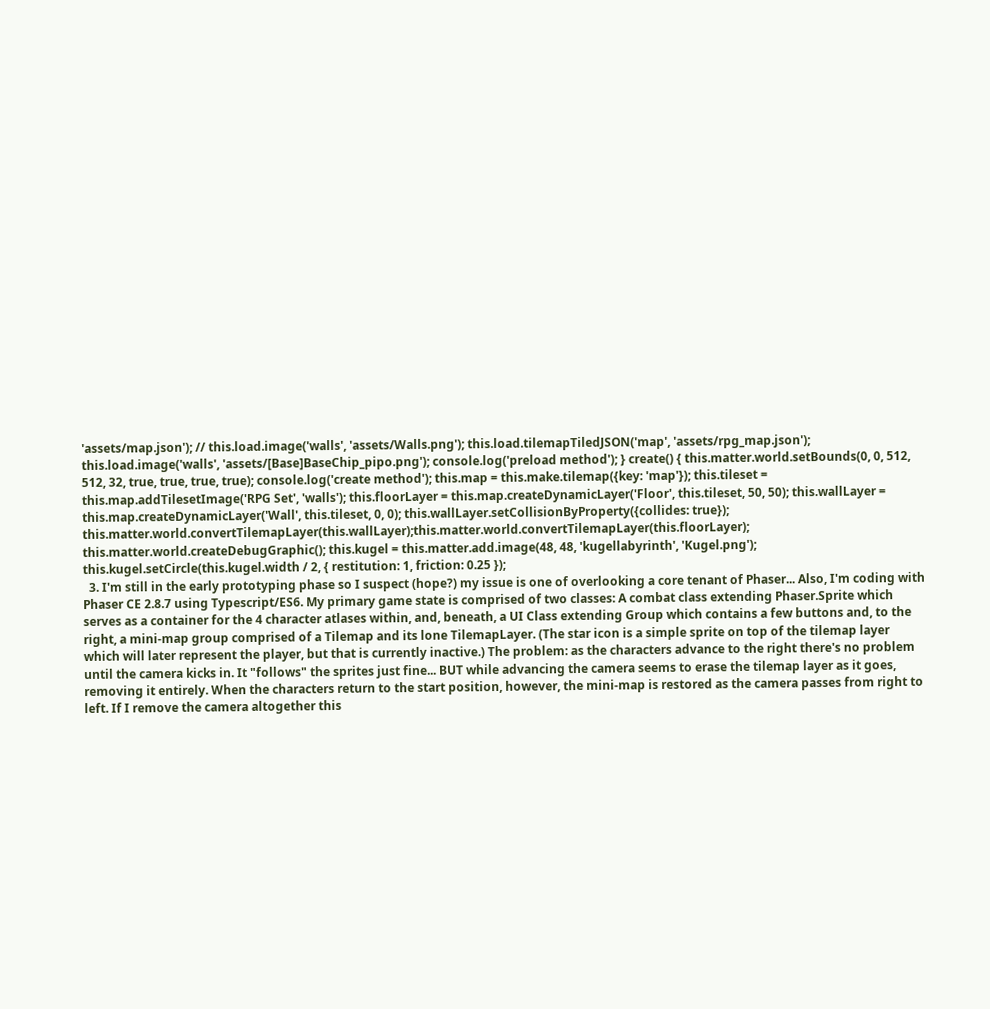'assets/map.json'); // this.load.image('walls', 'assets/Walls.png'); this.load.tilemapTiledJSON('map', 'assets/rpg_map.json'); this.load.image('walls', 'assets/[Base]BaseChip_pipo.png'); console.log('preload method'); } create() { this.matter.world.setBounds(0, 0, 512, 512, 32, true, true, true, true); console.log('create method'); this.map = this.make.tilemap({key: 'map'}); this.tileset = this.map.addTilesetImage('RPG Set', 'walls'); this.floorLayer = this.map.createDynamicLayer('Floor', this.tileset, 50, 50); this.wallLayer = this.map.createDynamicLayer('Wall', this.tileset, 0, 0); this.wallLayer.setCollisionByProperty({collides: true}); this.matter.world.convertTilemapLayer(this.wallLayer);this.matter.world.convertTilemapLayer(this.floorLayer); this.matter.world.createDebugGraphic(); this.kugel = this.matter.add.image(48, 48, 'kugellabyrinth', 'Kugel.png'); this.kugel.setCircle(this.kugel.width / 2, { restitution: 1, friction: 0.25 });
  3. I'm still in the early prototyping phase so I suspect (hope?) my issue is one of overlooking a core tenant of Phaser... Also, I'm coding with Phaser CE 2.8.7 using Typescript/ES6. My primary game state is comprised of two classes: A combat class extending Phaser.Sprite which serves as a container for the 4 character atlases within, and, beneath, a UI Class extending Group which contains a few buttons and, to the right, a mini-map group comprised of a Tilemap and its lone TilemapLayer. (The star icon is a simple sprite on top of the tilemap layer which will later represent the player, but that is currently inactive.) The problem: as the characters advance to the right there's no problem until the camera kicks in. It "follows" the sprites just fine... BUT while advancing the camera seems to erase the tilemap layer as it goes, removing it entirely. When the characters return to the start position, however, the mini-map is restored as the camera passes from right to left. If I remove the camera altogether this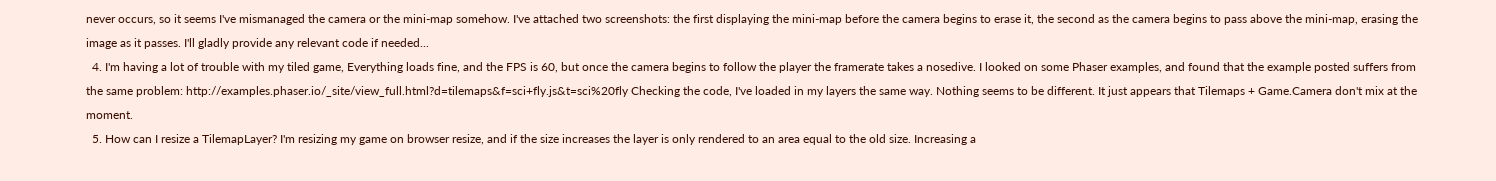never occurs, so it seems I've mismanaged the camera or the mini-map somehow. I've attached two screenshots: the first displaying the mini-map before the camera begins to erase it, the second as the camera begins to pass above the mini-map, erasing the image as it passes. I'll gladly provide any relevant code if needed...
  4. I'm having a lot of trouble with my tiled game, Everything loads fine, and the FPS is 60, but once the camera begins to follow the player the framerate takes a nosedive. I looked on some Phaser examples, and found that the example posted suffers from the same problem: http://examples.phaser.io/_site/view_full.html?d=tilemaps&f=sci+fly.js&t=sci%20fly Checking the code, I've loaded in my layers the same way. Nothing seems to be different. It just appears that Tilemaps + Game.Camera don't mix at the moment.
  5. How can I resize a TilemapLayer? I'm resizing my game on browser resize, and if the size increases the layer is only rendered to an area equal to the old size. Increasing a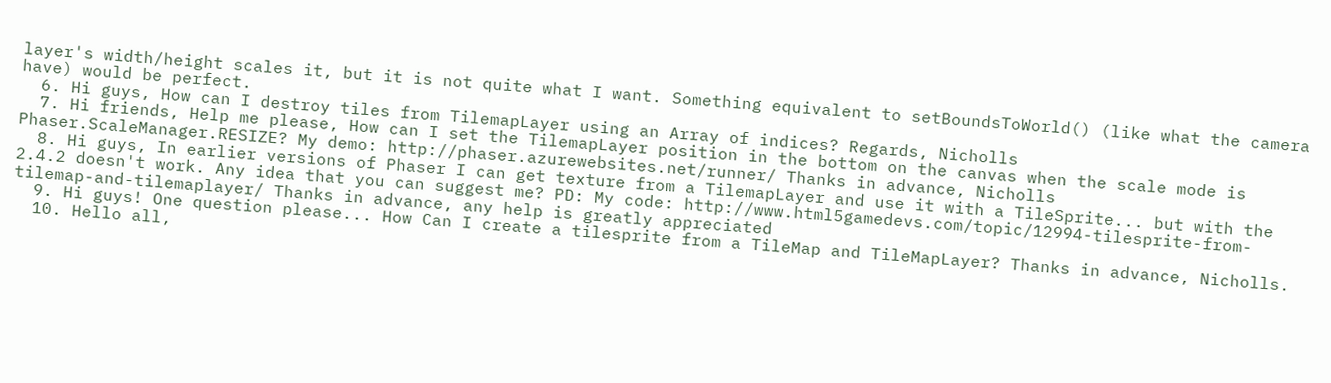layer's width/height scales it, but it is not quite what I want. Something equivalent to setBoundsToWorld() (like what the camera have) would be perfect.
  6. Hi guys, How can I destroy tiles from TilemapLayer using an Array of indices? Regards, Nicholls
  7. Hi friends, Help me please, How can I set the TilemapLayer position in the bottom on the canvas when the scale mode is Phaser.ScaleManager.RESIZE? My demo: http://phaser.azurewebsites.net/runner/ Thanks in advance, Nicholls
  8. Hi guys, In earlier versions of Phaser I can get texture from a TilemapLayer and use it with a TileSprite... but with the 2.4.2 doesn't work. Any idea that you can suggest me? PD: My code: http://www.html5gamedevs.com/topic/12994-tilesprite-from-tilemap-and-tilemaplayer/ Thanks in advance, any help is greatly appreciated
  9. Hi guys! One question please... How Can I create a tilesprite from a TileMap and TileMapLayer? Thanks in advance, Nicholls.
  10. Hello all,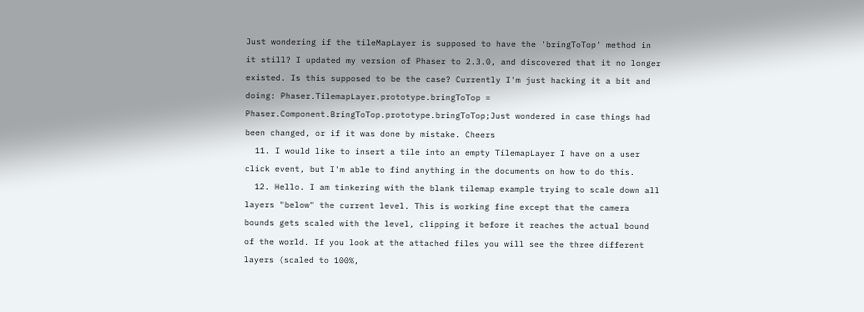Just wondering if the tileMapLayer is supposed to have the 'bringToTop' method in it still? I updated my version of Phaser to 2.3.0, and discovered that it no longer existed. Is this supposed to be the case? Currently I'm just hacking it a bit and doing: Phaser.TilemapLayer.prototype.bringToTop = Phaser.Component.BringToTop.prototype.bringToTop;Just wondered in case things had been changed, or if it was done by mistake. Cheers
  11. I would like to insert a tile into an empty TilemapLayer I have on a user click event, but I'm able to find anything in the documents on how to do this.
  12. Hello. I am tinkering with the blank tilemap example trying to scale down all layers "below" the current level. This is working fine except that the camera bounds gets scaled with the level, clipping it before it reaches the actual bound of the world. If you look at the attached files you will see the three different layers (scaled to 100%,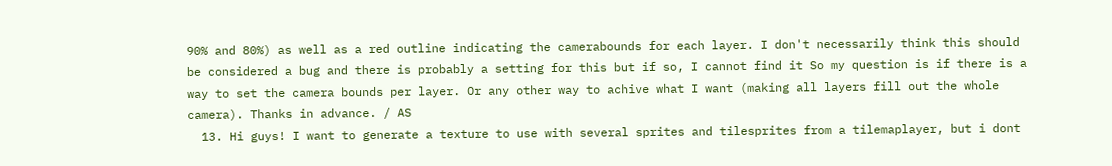90% and 80%) as well as a red outline indicating the camerabounds for each layer. I don't necessarily think this should be considered a bug and there is probably a setting for this but if so, I cannot find it So my question is if there is a way to set the camera bounds per layer. Or any other way to achive what I want (making all layers fill out the whole camera). Thanks in advance. / AS
  13. Hi guys! I want to generate a texture to use with several sprites and tilesprites from a tilemaplayer, but i dont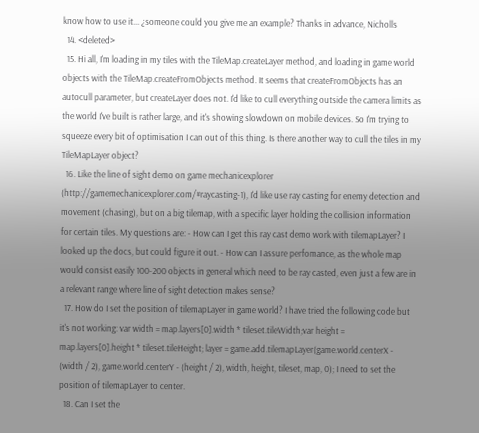know how to use it... ¿someone could you give me an example? Thanks in advance, Nicholls
  14. <deleted>
  15. Hi all, I'm loading in my tiles with the TileMap.createLayer method, and loading in game world objects with the TileMap.createFromObjects method. It seems that createFromObjects has an autocull parameter, but createLayer does not. I'd like to cull everything outside the camera limits as the world I've built is rather large, and it's showing slowdown on mobile devices. So I'm trying to squeeze every bit of optimisation I can out of this thing. Is there another way to cull the tiles in my TileMapLayer object?
  16. Like the line of sight demo on game mechanicexplorer (http://gamemechanicexplorer.com/#raycasting-1), I'd like use ray casting for enemy detection and movement (chasing), but on a big tilemap, with a specific layer holding the collision information for certain tiles. My questions are: - How can I get this ray cast demo work with tilemapLayer? I looked up the docs, but could figure it out. - How can I assure perfomance, as the whole map would consist easily 100-200 objects in general which need to be ray casted, even just a few are in a relevant range where line of sight detection makes sense?
  17. How do I set the position of tilemapLayer in game world? I have tried the following code but it's not working: var width = map.layers[0].width * tileset.tileWidth;var height = map.layers[0].height * tileset.tileHeight; layer = game.add.tilemapLayer(game.world.centerX - (width / 2), game.world.centerY - (height / 2), width, height, tileset, map, 0); I need to set the position of tilemapLayer to center.
  18. Can I set the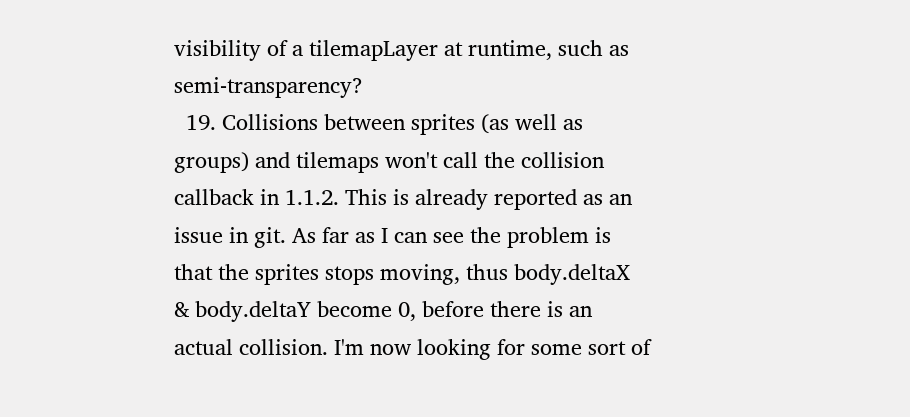visibility of a tilemapLayer at runtime, such as semi-transparency?
  19. Collisions between sprites (as well as groups) and tilemaps won't call the collision callback in 1.1.2. This is already reported as an issue in git. As far as I can see the problem is that the sprites stops moving, thus body.deltaX & body.deltaY become 0, before there is an actual collision. I'm now looking for some sort of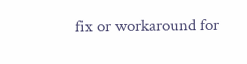fix or workaround for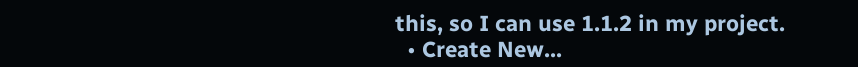this, so I can use 1.1.2 in my project.
  • Create New...